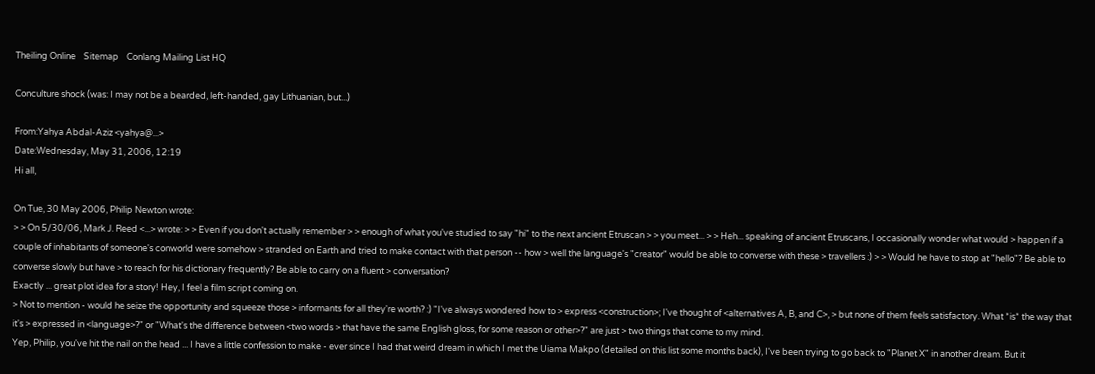Theiling Online    Sitemap    Conlang Mailing List HQ

Conculture shock (was: I may not be a bearded, left-handed, gay Lithuanian, but...)

From:Yahya Abdal-Aziz <yahya@...>
Date:Wednesday, May 31, 2006, 12:19
Hi all,

On Tue, 30 May 2006, Philip Newton wrote:
> > On 5/30/06, Mark J. Reed <...> wrote: > > Even if you don't actually remember > > enough of what you've studied to say "hi" to the next ancient Etruscan > > you meet... > > Heh... speaking of ancient Etruscans, I occasionally wonder what would > happen if a couple of inhabitants of someone's conworld were somehow > stranded on Earth and tried to make contact with that person -- how > well the language's "creator" would be able to converse with these > travellers :) > > Would he have to stop at "hello"? Be able to converse slowly but have > to reach for his dictionary frequently? Be able to carry on a fluent > conversation?
Exactly ... great plot idea for a story! Hey, I feel a film script coming on.
> Not to mention - would he seize the opportunity and squeeze those > informants for all they're worth? :) "I've always wondered how to > express <construction>; I've thought of <alternatives A, B, and C>, > but none of them feels satisfactory. What *is* the way that it's > expressed in <language>?" or "What's the difference between <two words > that have the same English gloss, for some reason or other>?" are just > two things that come to my mind.
Yep, Philip, you've hit the nail on the head ... I have a little confession to make - ever since I had that weird dream in which I met the Uiama Makpo (detailed on this list some months back), I've been trying to go back to "Planet X" in another dream. But it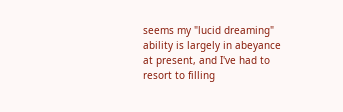seems my "lucid dreaming" ability is largely in abeyance at present, and I've had to resort to filling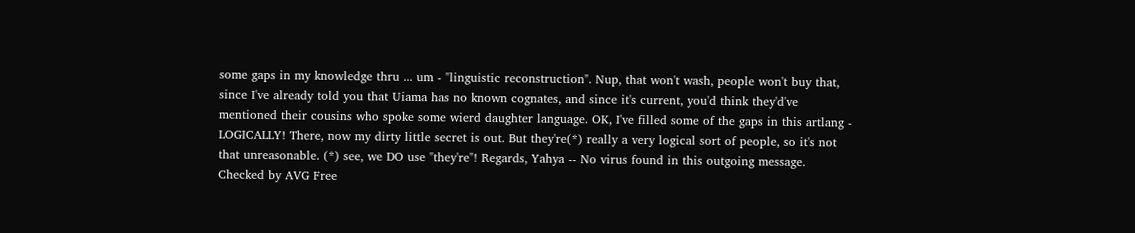some gaps in my knowledge thru ... um - "linguistic reconstruction". Nup, that won't wash, people won't buy that, since I've already told you that Uiama has no known cognates, and since it's current, you'd think they'd've mentioned their cousins who spoke some wierd daughter language. OK, I've filled some of the gaps in this artlang - LOGICALLY! There, now my dirty little secret is out. But they're(*) really a very logical sort of people, so it's not that unreasonable. (*) see, we DO use "they're"! Regards, Yahya -- No virus found in this outgoing message. Checked by AVG Free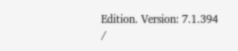Edition. Version: 7.1.394 /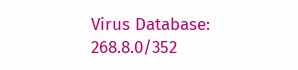Virus Database: 268.8.0/352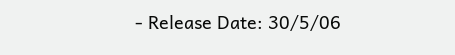- Release Date: 30/5/06